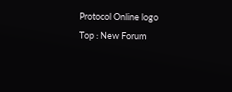Protocol Online logo
Top : New Forum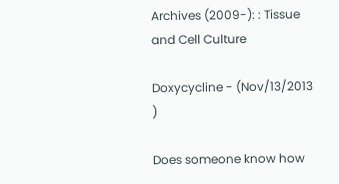Archives (2009-): : Tissue and Cell Culture

Doxycycline - (Nov/13/2013 )

Does someone know how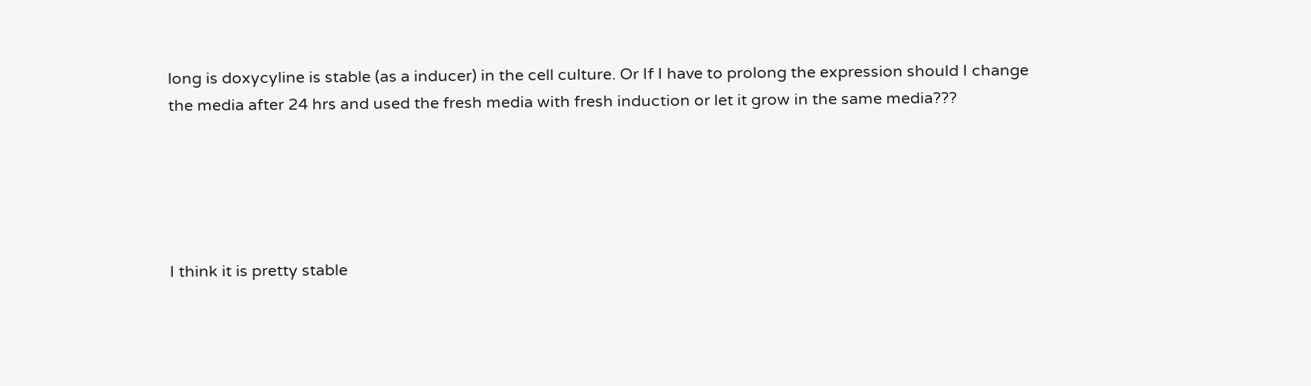long is doxycyline is stable (as a inducer) in the cell culture. Or If I have to prolong the expression should I change the media after 24 hrs and used the fresh media with fresh induction or let it grow in the same media???





I think it is pretty stable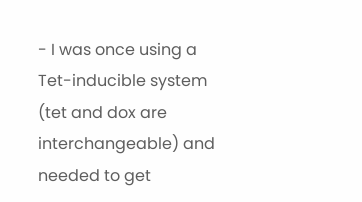- I was once using a Tet-inducible system (tet and dox are interchangeable) and needed to get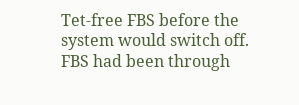Tet-free FBS before the system would switch off.  FBS had been through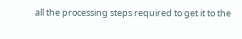all the processing steps required to get it to the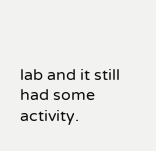lab and it still had some activity.